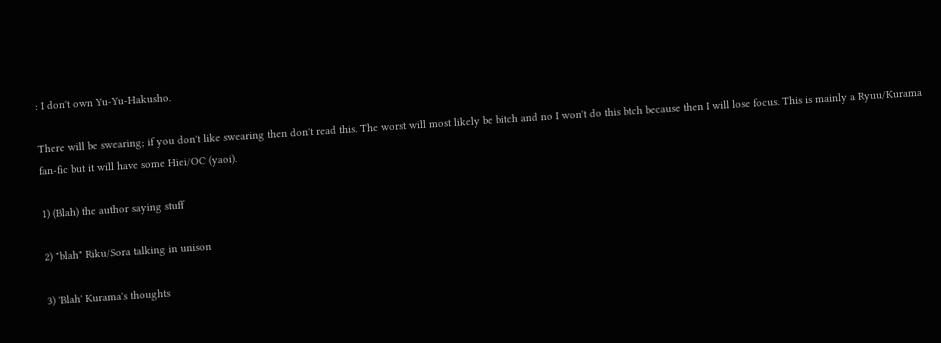: I don't own Yu-Yu-Hakusho.

There will be swearing; if you don't like swearing then don't read this. The worst will most likely be bitch and no I won't do this btch because then I will lose focus. This is mainly a Ryuu/Kurama fan-fic but it will have some Hiei/OC (yaoi).

1) (Blah) the author saying stuff

2) "blah" Riku/Sora talking in unison

3) 'Blah' Kurama's thoughts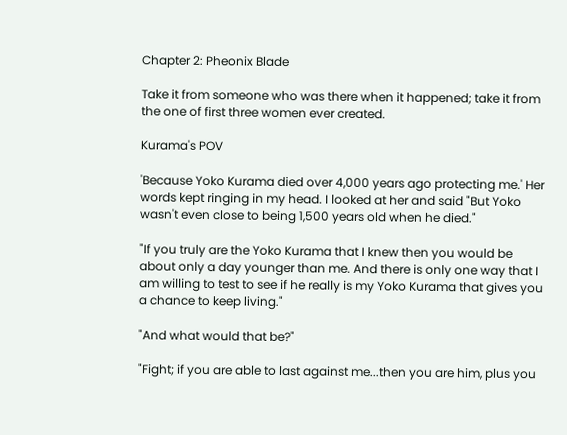Chapter 2: Pheonix Blade

Take it from someone who was there when it happened; take it from the one of first three women ever created.

Kurama's POV

'Because Yoko Kurama died over 4,000 years ago protecting me.' Her words kept ringing in my head. I looked at her and said "But Yoko wasn't even close to being 1,500 years old when he died."

"If you truly are the Yoko Kurama that I knew then you would be about only a day younger than me. And there is only one way that I am willing to test to see if he really is my Yoko Kurama that gives you a chance to keep living."

"And what would that be?"

"Fight; if you are able to last against me...then you are him, plus you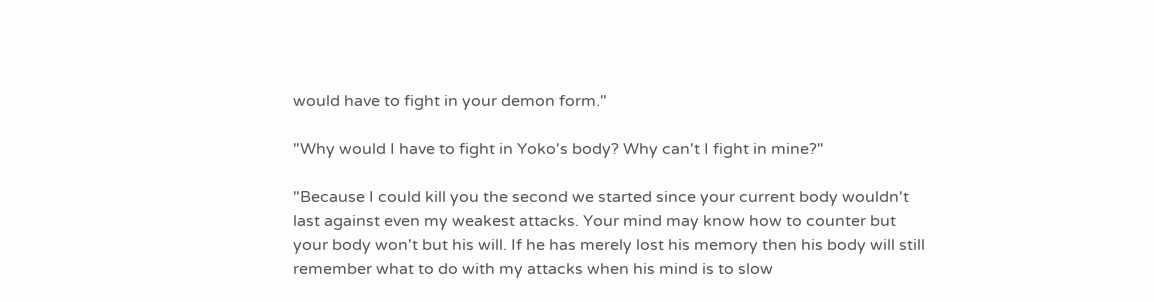would have to fight in your demon form."

"Why would I have to fight in Yoko's body? Why can't I fight in mine?"

"Because I could kill you the second we started since your current body wouldn't last against even my weakest attacks. Your mind may know how to counter but your body won't but his will. If he has merely lost his memory then his body will still remember what to do with my attacks when his mind is to slow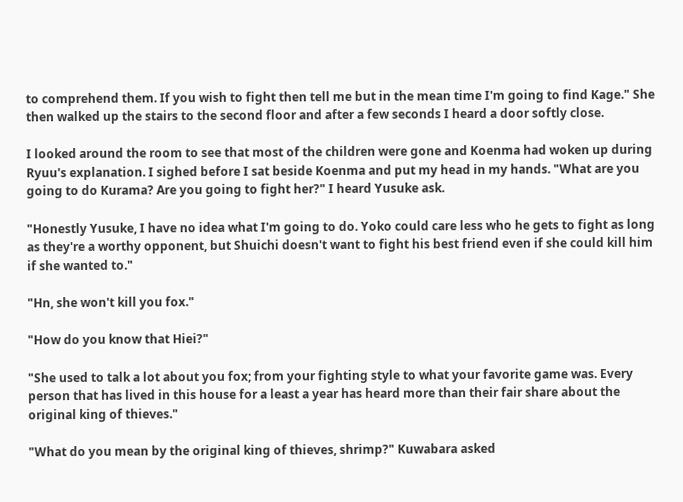to comprehend them. If you wish to fight then tell me but in the mean time I'm going to find Kage." She then walked up the stairs to the second floor and after a few seconds I heard a door softly close.

I looked around the room to see that most of the children were gone and Koenma had woken up during Ryuu's explanation. I sighed before I sat beside Koenma and put my head in my hands. "What are you going to do Kurama? Are you going to fight her?" I heard Yusuke ask.

"Honestly Yusuke, I have no idea what I'm going to do. Yoko could care less who he gets to fight as long as they're a worthy opponent, but Shuichi doesn't want to fight his best friend even if she could kill him if she wanted to."

"Hn, she won't kill you fox."

"How do you know that Hiei?"

"She used to talk a lot about you fox; from your fighting style to what your favorite game was. Every person that has lived in this house for a least a year has heard more than their fair share about the original king of thieves."

"What do you mean by the original king of thieves, shrimp?" Kuwabara asked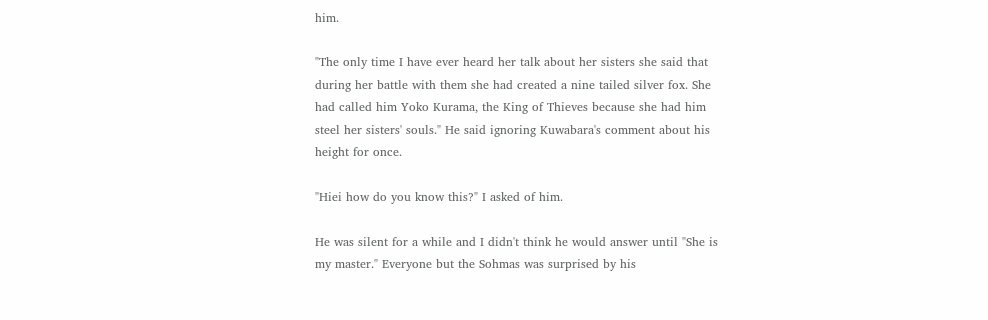him.

"The only time I have ever heard her talk about her sisters she said that during her battle with them she had created a nine tailed silver fox. She had called him Yoko Kurama, the King of Thieves because she had him steel her sisters' souls." He said ignoring Kuwabara's comment about his height for once.

"Hiei how do you know this?" I asked of him.

He was silent for a while and I didn't think he would answer until "She is my master." Everyone but the Sohmas was surprised by his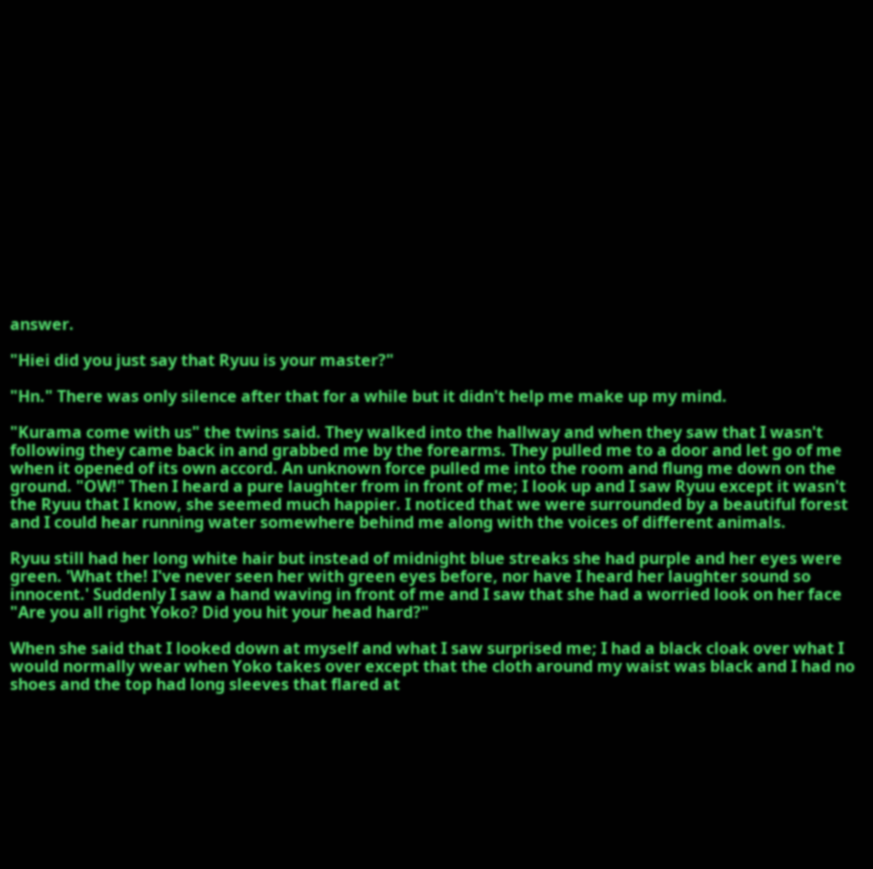answer.

"Hiei did you just say that Ryuu is your master?"

"Hn." There was only silence after that for a while but it didn't help me make up my mind.

"Kurama come with us" the twins said. They walked into the hallway and when they saw that I wasn't following they came back in and grabbed me by the forearms. They pulled me to a door and let go of me when it opened of its own accord. An unknown force pulled me into the room and flung me down on the ground. "OW!" Then I heard a pure laughter from in front of me; I look up and I saw Ryuu except it wasn't the Ryuu that I know, she seemed much happier. I noticed that we were surrounded by a beautiful forest and I could hear running water somewhere behind me along with the voices of different animals.

Ryuu still had her long white hair but instead of midnight blue streaks she had purple and her eyes were green. 'What the! I've never seen her with green eyes before, nor have I heard her laughter sound so innocent.' Suddenly I saw a hand waving in front of me and I saw that she had a worried look on her face "Are you all right Yoko? Did you hit your head hard?"

When she said that I looked down at myself and what I saw surprised me; I had a black cloak over what I would normally wear when Yoko takes over except that the cloth around my waist was black and I had no shoes and the top had long sleeves that flared at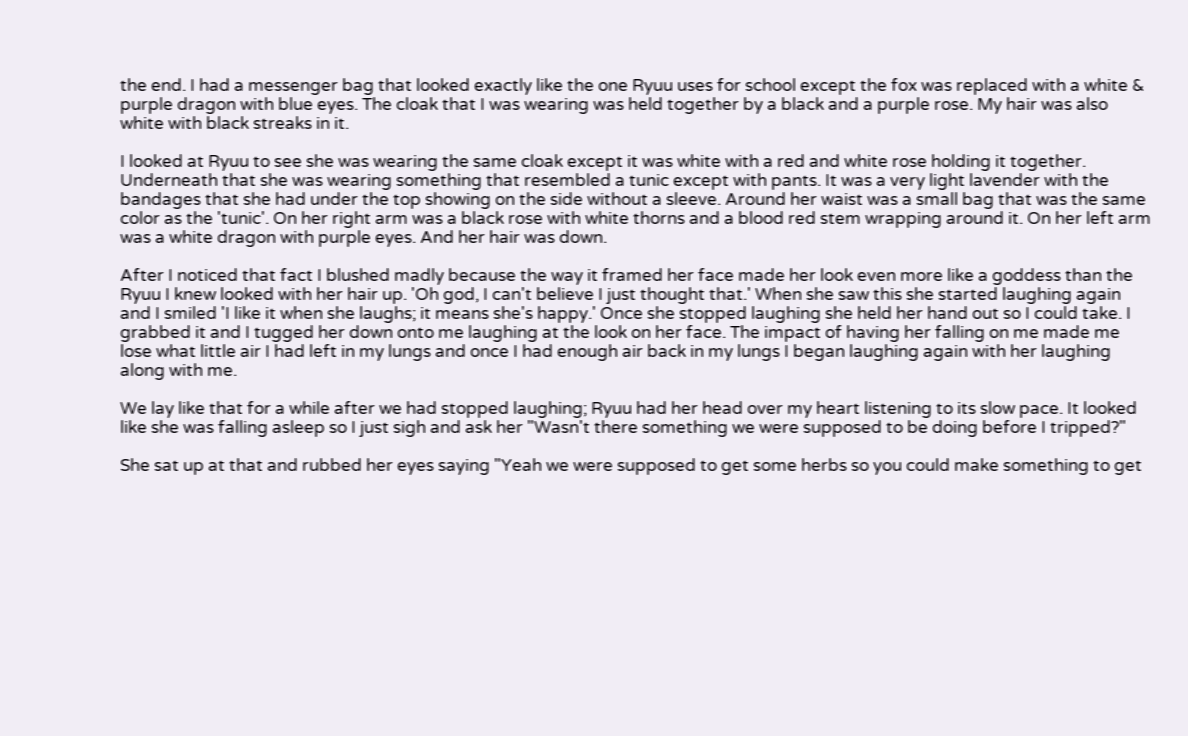the end. I had a messenger bag that looked exactly like the one Ryuu uses for school except the fox was replaced with a white & purple dragon with blue eyes. The cloak that I was wearing was held together by a black and a purple rose. My hair was also white with black streaks in it.

I looked at Ryuu to see she was wearing the same cloak except it was white with a red and white rose holding it together. Underneath that she was wearing something that resembled a tunic except with pants. It was a very light lavender with the bandages that she had under the top showing on the side without a sleeve. Around her waist was a small bag that was the same color as the 'tunic'. On her right arm was a black rose with white thorns and a blood red stem wrapping around it. On her left arm was a white dragon with purple eyes. And her hair was down.

After I noticed that fact I blushed madly because the way it framed her face made her look even more like a goddess than the Ryuu I knew looked with her hair up. 'Oh god, I can't believe I just thought that.' When she saw this she started laughing again and I smiled 'I like it when she laughs; it means she's happy.' Once she stopped laughing she held her hand out so I could take. I grabbed it and I tugged her down onto me laughing at the look on her face. The impact of having her falling on me made me lose what little air I had left in my lungs and once I had enough air back in my lungs I began laughing again with her laughing along with me.

We lay like that for a while after we had stopped laughing; Ryuu had her head over my heart listening to its slow pace. It looked like she was falling asleep so I just sigh and ask her "Wasn't there something we were supposed to be doing before I tripped?"

She sat up at that and rubbed her eyes saying "Yeah we were supposed to get some herbs so you could make something to get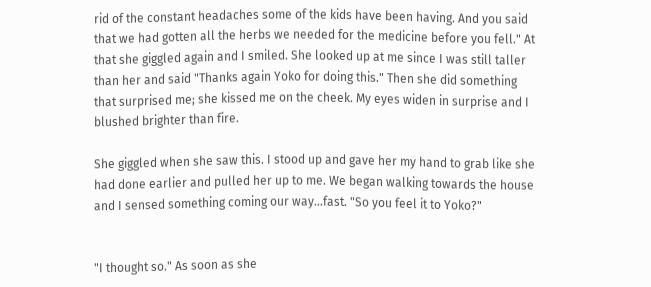rid of the constant headaches some of the kids have been having. And you said that we had gotten all the herbs we needed for the medicine before you fell." At that she giggled again and I smiled. She looked up at me since I was still taller than her and said "Thanks again Yoko for doing this." Then she did something that surprised me; she kissed me on the cheek. My eyes widen in surprise and I blushed brighter than fire.

She giggled when she saw this. I stood up and gave her my hand to grab like she had done earlier and pulled her up to me. We began walking towards the house and I sensed something coming our way…fast. "So you feel it to Yoko?"


"I thought so." As soon as she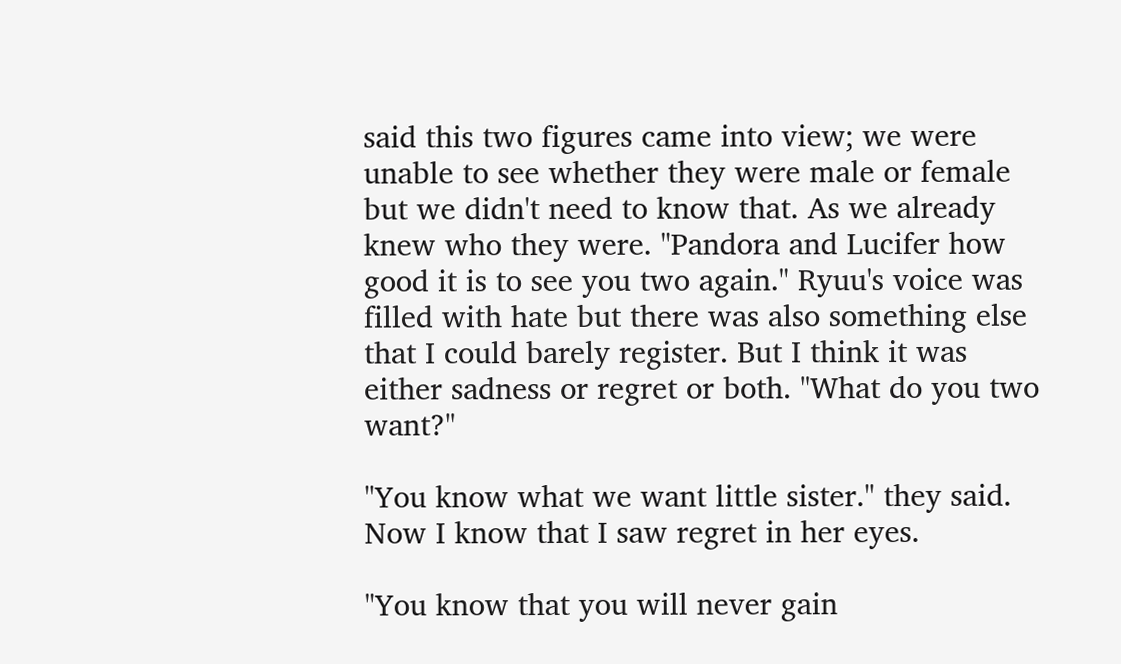said this two figures came into view; we were unable to see whether they were male or female but we didn't need to know that. As we already knew who they were. "Pandora and Lucifer how good it is to see you two again." Ryuu's voice was filled with hate but there was also something else that I could barely register. But I think it was either sadness or regret or both. "What do you two want?"

"You know what we want little sister." they said. Now I know that I saw regret in her eyes.

"You know that you will never gain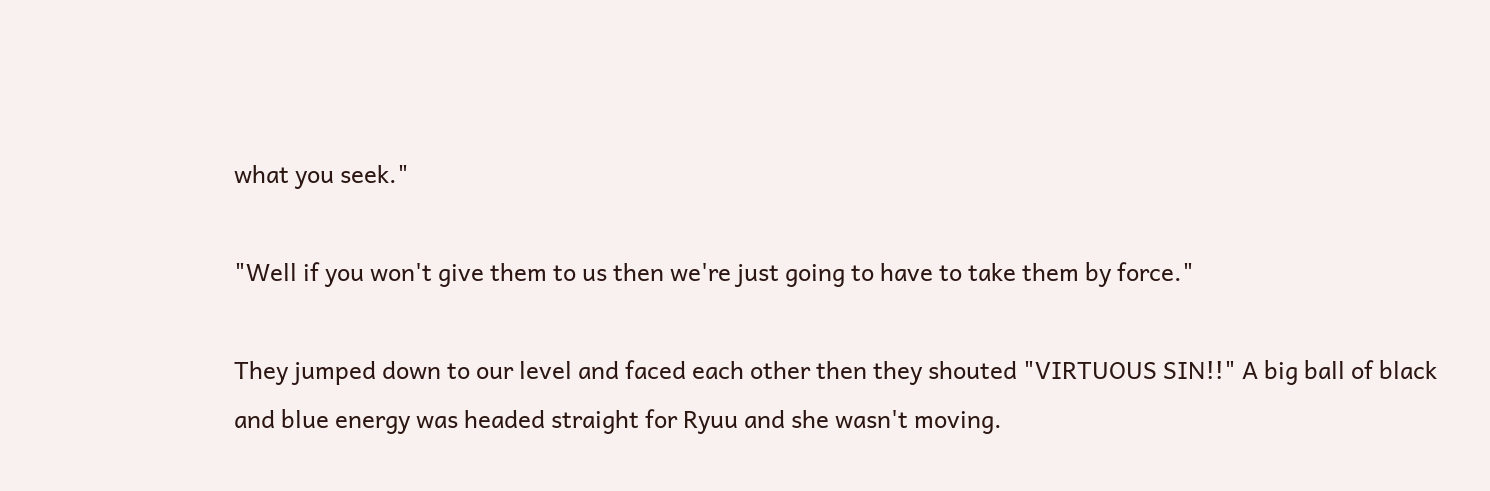what you seek."

"Well if you won't give them to us then we're just going to have to take them by force."

They jumped down to our level and faced each other then they shouted "VIRTUOUS SIN!!" A big ball of black and blue energy was headed straight for Ryuu and she wasn't moving.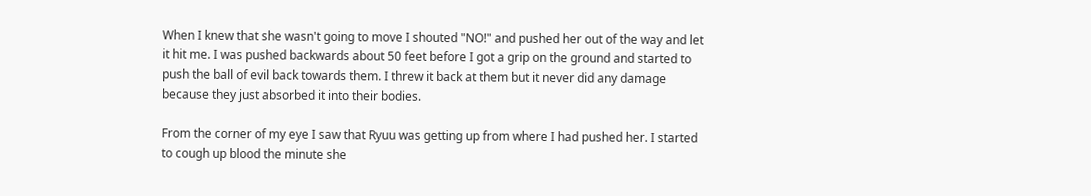When I knew that she wasn't going to move I shouted "NO!" and pushed her out of the way and let it hit me. I was pushed backwards about 50 feet before I got a grip on the ground and started to push the ball of evil back towards them. I threw it back at them but it never did any damage because they just absorbed it into their bodies.

From the corner of my eye I saw that Ryuu was getting up from where I had pushed her. I started to cough up blood the minute she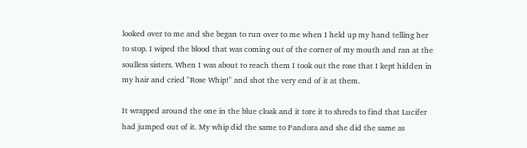looked over to me and she began to run over to me when I held up my hand telling her to stop. I wiped the blood that was coming out of the corner of my mouth and ran at the soulless sisters. When I was about to reach them I took out the rose that I kept hidden in my hair and cried "Rose Whip!" and shot the very end of it at them.

It wrapped around the one in the blue cloak and it tore it to shreds to find that Lucifer had jumped out of it. My whip did the same to Pandora and she did the same as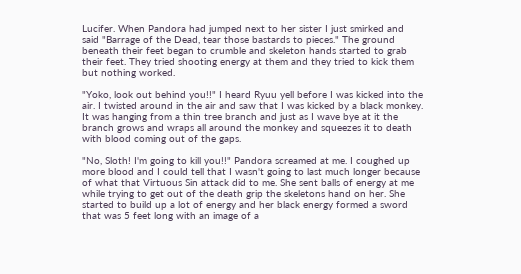Lucifer. When Pandora had jumped next to her sister I just smirked and said "Barrage of the Dead, tear those bastards to pieces." The ground beneath their feet began to crumble and skeleton hands started to grab their feet. They tried shooting energy at them and they tried to kick them but nothing worked.

"Yoko, look out behind you!!" I heard Ryuu yell before I was kicked into the air. I twisted around in the air and saw that I was kicked by a black monkey. It was hanging from a thin tree branch and just as I wave bye at it the branch grows and wraps all around the monkey and squeezes it to death with blood coming out of the gaps.

"No, Sloth! I'm going to kill you!!" Pandora screamed at me. I coughed up more blood and I could tell that I wasn't going to last much longer because of what that Virtuous Sin attack did to me. She sent balls of energy at me while trying to get out of the death grip the skeletons hand on her. She started to build up a lot of energy and her black energy formed a sword that was 5 feet long with an image of a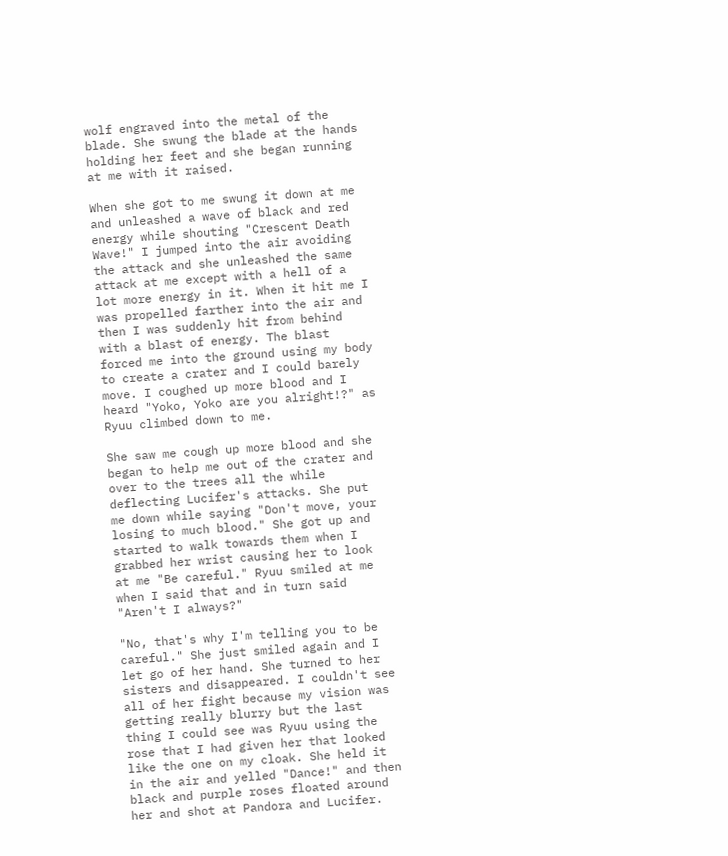wolf engraved into the metal of the blade. She swung the blade at the hands holding her feet and she began running at me with it raised.

When she got to me swung it down at me and unleashed a wave of black and red energy while shouting "Crescent Death Wave!" I jumped into the air avoiding the attack and she unleashed the same attack at me except with a hell of a lot more energy in it. When it hit me I was propelled farther into the air and then I was suddenly hit from behind with a blast of energy. The blast forced me into the ground using my body to create a crater and I could barely move. I coughed up more blood and I heard "Yoko, Yoko are you alright!?" as Ryuu climbed down to me.

She saw me cough up more blood and she began to help me out of the crater and over to the trees all the while deflecting Lucifer's attacks. She put me down while saying "Don't move, your losing to much blood." She got up and started to walk towards them when I grabbed her wrist causing her to look at me "Be careful." Ryuu smiled at me when I said that and in turn said "Aren't I always?"

"No, that's why I'm telling you to be careful." She just smiled again and I let go of her hand. She turned to her sisters and disappeared. I couldn't see all of her fight because my vision was getting really blurry but the last thing I could see was Ryuu using the rose that I had given her that looked like the one on my cloak. She held it in the air and yelled "Dance!" and then black and purple roses floated around her and shot at Pandora and Lucifer.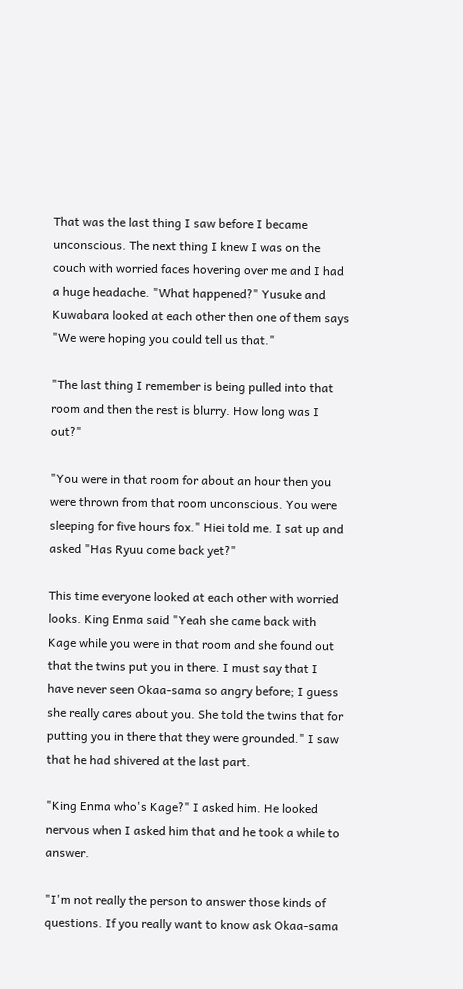That was the last thing I saw before I became unconscious. The next thing I knew I was on the couch with worried faces hovering over me and I had a huge headache. "What happened?" Yusuke and Kuwabara looked at each other then one of them says "We were hoping you could tell us that."

"The last thing I remember is being pulled into that room and then the rest is blurry. How long was I out?"

"You were in that room for about an hour then you were thrown from that room unconscious. You were sleeping for five hours fox." Hiei told me. I sat up and asked "Has Ryuu come back yet?"

This time everyone looked at each other with worried looks. King Enma said "Yeah she came back with Kage while you were in that room and she found out that the twins put you in there. I must say that I have never seen Okaa-sama so angry before; I guess she really cares about you. She told the twins that for putting you in there that they were grounded." I saw that he had shivered at the last part.

"King Enma who's Kage?" I asked him. He looked nervous when I asked him that and he took a while to answer.

"I'm not really the person to answer those kinds of questions. If you really want to know ask Okaa-sama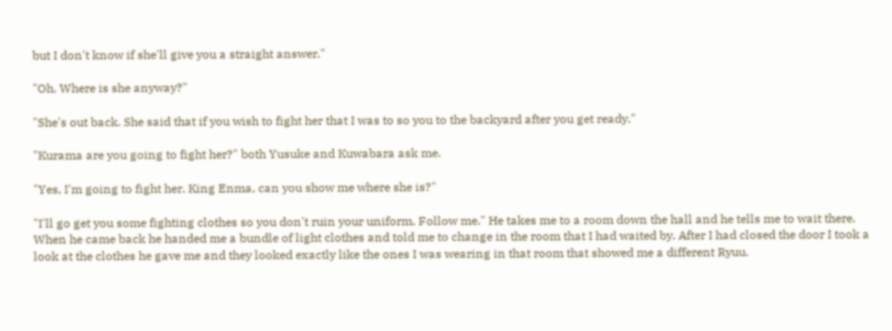but I don't know if she'll give you a straight answer."

"Oh. Where is she anyway?"

"She's out back. She said that if you wish to fight her that I was to so you to the backyard after you get ready."

"Kurama are you going to fight her?" both Yusuke and Kuwabara ask me.

"Yes, I'm going to fight her. King Enma, can you show me where she is?"

"I'll go get you some fighting clothes so you don't ruin your uniform. Follow me." He takes me to a room down the hall and he tells me to wait there. When he came back he handed me a bundle of light clothes and told me to change in the room that I had waited by. After I had closed the door I took a look at the clothes he gave me and they looked exactly like the ones I was wearing in that room that showed me a different Ryuu.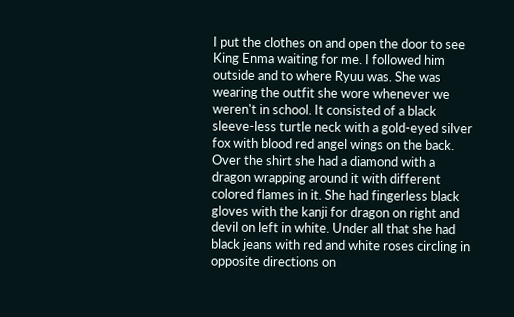I put the clothes on and open the door to see King Enma waiting for me. I followed him outside and to where Ryuu was. She was wearing the outfit she wore whenever we weren't in school. It consisted of a black sleeve-less turtle neck with a gold-eyed silver fox with blood red angel wings on the back. Over the shirt she had a diamond with a dragon wrapping around it with different colored flames in it. She had fingerless black gloves with the kanji for dragon on right and devil on left in white. Under all that she had black jeans with red and white roses circling in opposite directions on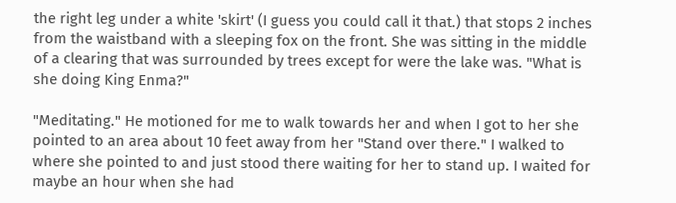the right leg under a white 'skirt' (I guess you could call it that.) that stops 2 inches from the waistband with a sleeping fox on the front. She was sitting in the middle of a clearing that was surrounded by trees except for were the lake was. "What is she doing King Enma?"

"Meditating." He motioned for me to walk towards her and when I got to her she pointed to an area about 10 feet away from her "Stand over there." I walked to where she pointed to and just stood there waiting for her to stand up. I waited for maybe an hour when she had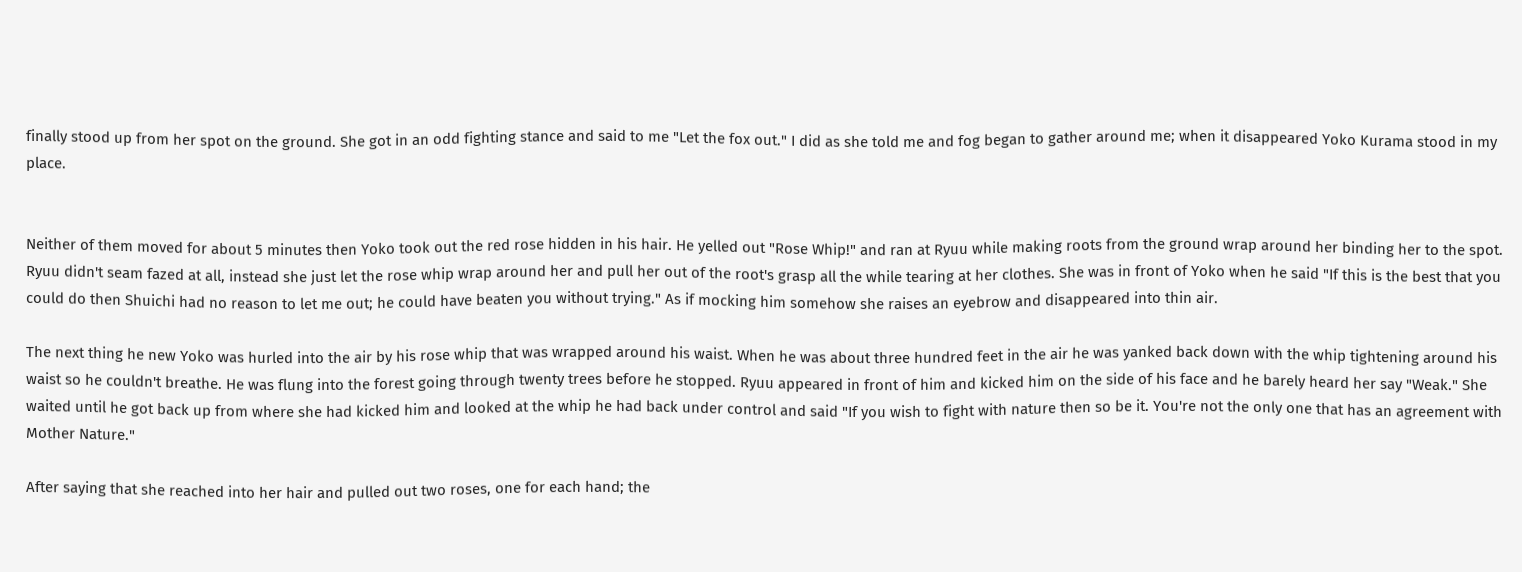finally stood up from her spot on the ground. She got in an odd fighting stance and said to me "Let the fox out." I did as she told me and fog began to gather around me; when it disappeared Yoko Kurama stood in my place.


Neither of them moved for about 5 minutes then Yoko took out the red rose hidden in his hair. He yelled out "Rose Whip!" and ran at Ryuu while making roots from the ground wrap around her binding her to the spot. Ryuu didn't seam fazed at all, instead she just let the rose whip wrap around her and pull her out of the root's grasp all the while tearing at her clothes. She was in front of Yoko when he said "If this is the best that you could do then Shuichi had no reason to let me out; he could have beaten you without trying." As if mocking him somehow she raises an eyebrow and disappeared into thin air.

The next thing he new Yoko was hurled into the air by his rose whip that was wrapped around his waist. When he was about three hundred feet in the air he was yanked back down with the whip tightening around his waist so he couldn't breathe. He was flung into the forest going through twenty trees before he stopped. Ryuu appeared in front of him and kicked him on the side of his face and he barely heard her say "Weak." She waited until he got back up from where she had kicked him and looked at the whip he had back under control and said "If you wish to fight with nature then so be it. You're not the only one that has an agreement with Mother Nature."

After saying that she reached into her hair and pulled out two roses, one for each hand; the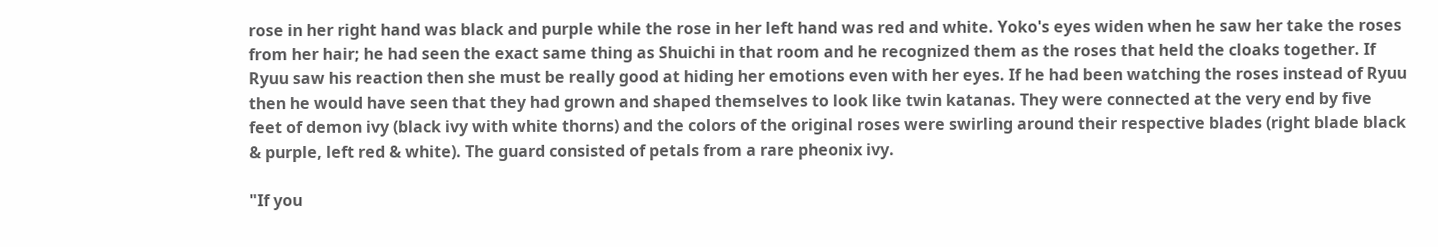rose in her right hand was black and purple while the rose in her left hand was red and white. Yoko's eyes widen when he saw her take the roses from her hair; he had seen the exact same thing as Shuichi in that room and he recognized them as the roses that held the cloaks together. If Ryuu saw his reaction then she must be really good at hiding her emotions even with her eyes. If he had been watching the roses instead of Ryuu then he would have seen that they had grown and shaped themselves to look like twin katanas. They were connected at the very end by five feet of demon ivy (black ivy with white thorns) and the colors of the original roses were swirling around their respective blades (right blade black & purple, left red & white). The guard consisted of petals from a rare pheonix ivy.

"If you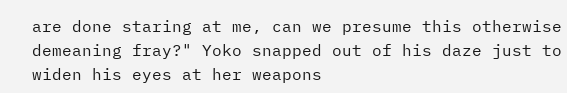are done staring at me, can we presume this otherwise demeaning fray?" Yoko snapped out of his daze just to widen his eyes at her weapons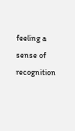feeling a sense of recognition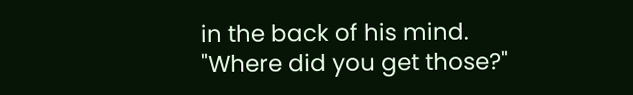in the back of his mind. "Where did you get those?"